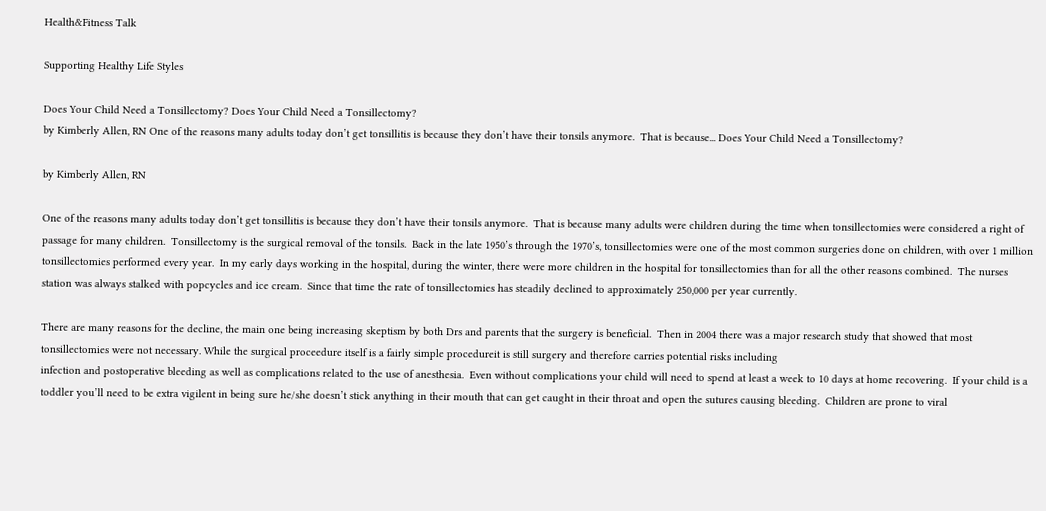Health&Fitness Talk

Supporting Healthy Life Styles

Does Your Child Need a Tonsillectomy? Does Your Child Need a Tonsillectomy?
by Kimberly Allen, RN One of the reasons many adults today don’t get tonsillitis is because they don’t have their tonsils anymore.  That is because... Does Your Child Need a Tonsillectomy?

by Kimberly Allen, RN

One of the reasons many adults today don’t get tonsillitis is because they don’t have their tonsils anymore.  That is because many adults were children during the time when tonsillectomies were considered a right of passage for many children.  Tonsillectomy is the surgical removal of the tonsils.  Back in the late 1950’s through the 1970’s, tonsillectomies were one of the most common surgeries done on children, with over 1 million tonsillectomies performed every year.  In my early days working in the hospital, during the winter, there were more children in the hospital for tonsillectomies than for all the other reasons combined.  The nurses station was always stalked with popcycles and ice cream.  Since that time the rate of tonsillectomies has steadily declined to approximately 250,000 per year currently.

There are many reasons for the decline, the main one being increasing skeptism by both Drs and parents that the surgery is beneficial.  Then in 2004 there was a major research study that showed that most tonsillectomies were not necessary. While the surgical proceedure itself is a fairly simple procedureit is still surgery and therefore carries potential risks including
infection and postoperative bleeding as well as complications related to the use of anesthesia.  Even without complications your child will need to spend at least a week to 10 days at home recovering.  If your child is a toddler you’ll need to be extra vigilent in being sure he/she doesn’t stick anything in their mouth that can get caught in their throat and open the sutures causing bleeding.  Children are prone to viral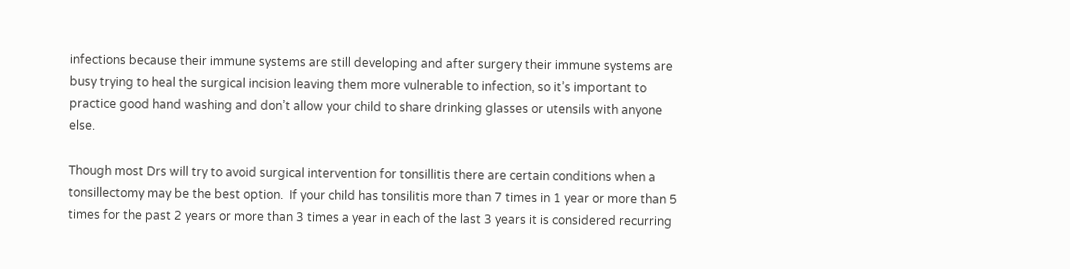infections because their immune systems are still developing and after surgery their immune systems are busy trying to heal the surgical incision leaving them more vulnerable to infection, so it’s important to practice good hand washing and don’t allow your child to share drinking glasses or utensils with anyone else.

Though most Drs will try to avoid surgical intervention for tonsillitis there are certain conditions when a tonsillectomy may be the best option.  If your child has tonsilitis more than 7 times in 1 year or more than 5 times for the past 2 years or more than 3 times a year in each of the last 3 years it is considered recurring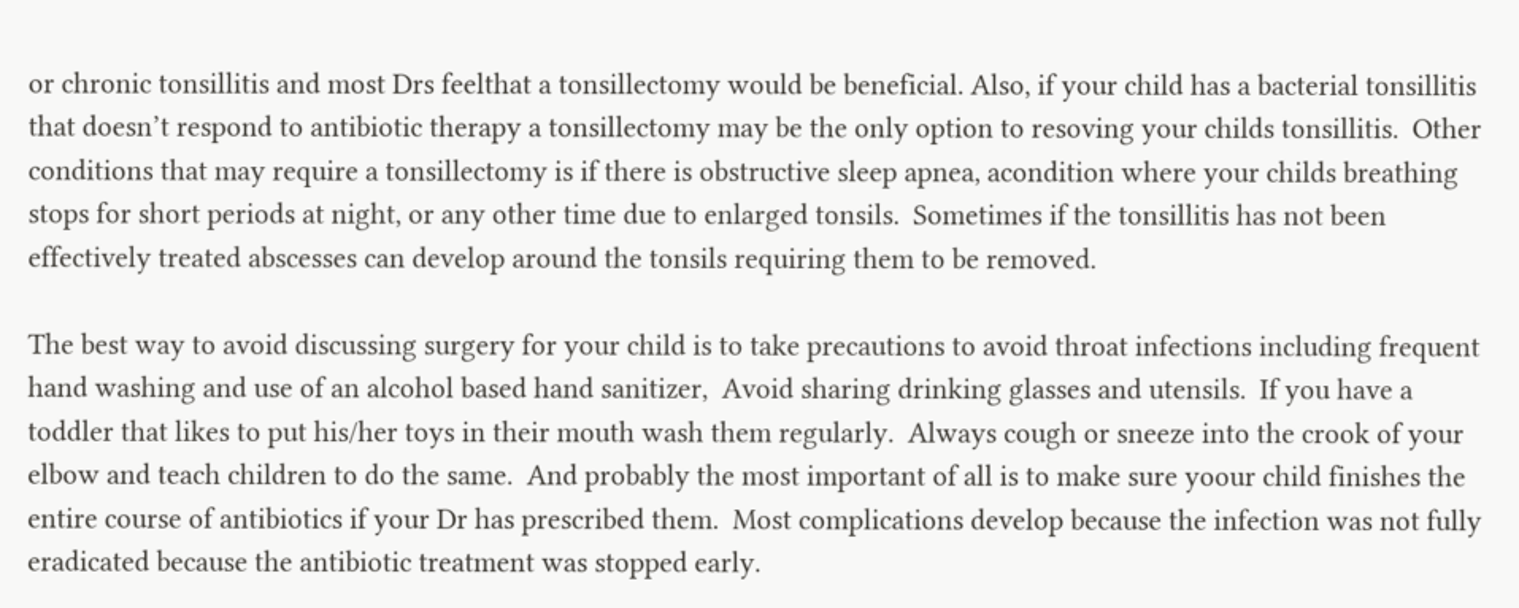or chronic tonsillitis and most Drs feelthat a tonsillectomy would be beneficial. Also, if your child has a bacterial tonsillitis that doesn’t respond to antibiotic therapy a tonsillectomy may be the only option to resoving your childs tonsillitis.  Other conditions that may require a tonsillectomy is if there is obstructive sleep apnea, acondition where your childs breathing stops for short periods at night, or any other time due to enlarged tonsils.  Sometimes if the tonsillitis has not been effectively treated abscesses can develop around the tonsils requiring them to be removed.

The best way to avoid discussing surgery for your child is to take precautions to avoid throat infections including frequent hand washing and use of an alcohol based hand sanitizer,  Avoid sharing drinking glasses and utensils.  If you have a toddler that likes to put his/her toys in their mouth wash them regularly.  Always cough or sneeze into the crook of your elbow and teach children to do the same.  And probably the most important of all is to make sure yoour child finishes the entire course of antibiotics if your Dr has prescribed them.  Most complications develop because the infection was not fully eradicated because the antibiotic treatment was stopped early.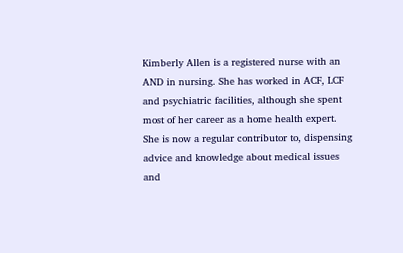Kimberly Allen is a registered nurse with an AND in nursing. She has worked in ACF, LCF and psychiatric facilities, although she spent most of her career as a home health expert. She is now a regular contributor to, dispensing advice and knowledge about medical issues and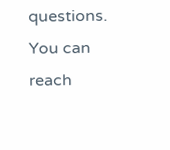questions. You can reach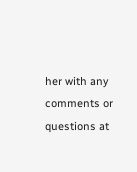her with any comments or questions at